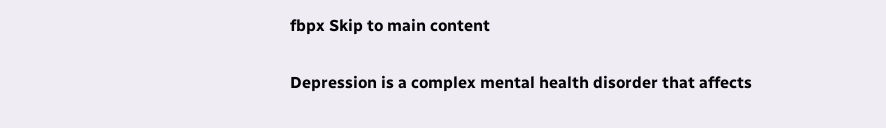fbpx Skip to main content

Depression is a complex mental health disorder that affects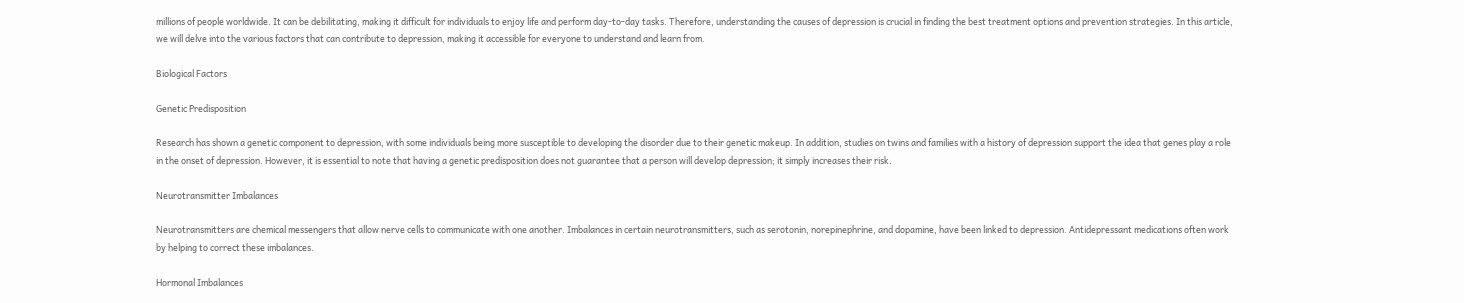millions of people worldwide. It can be debilitating, making it difficult for individuals to enjoy life and perform day-to-day tasks. Therefore, understanding the causes of depression is crucial in finding the best treatment options and prevention strategies. In this article, we will delve into the various factors that can contribute to depression, making it accessible for everyone to understand and learn from.

Biological Factors

Genetic Predisposition

Research has shown a genetic component to depression, with some individuals being more susceptible to developing the disorder due to their genetic makeup. In addition, studies on twins and families with a history of depression support the idea that genes play a role in the onset of depression. However, it is essential to note that having a genetic predisposition does not guarantee that a person will develop depression; it simply increases their risk.

Neurotransmitter Imbalances

Neurotransmitters are chemical messengers that allow nerve cells to communicate with one another. Imbalances in certain neurotransmitters, such as serotonin, norepinephrine, and dopamine, have been linked to depression. Antidepressant medications often work by helping to correct these imbalances.

Hormonal Imbalances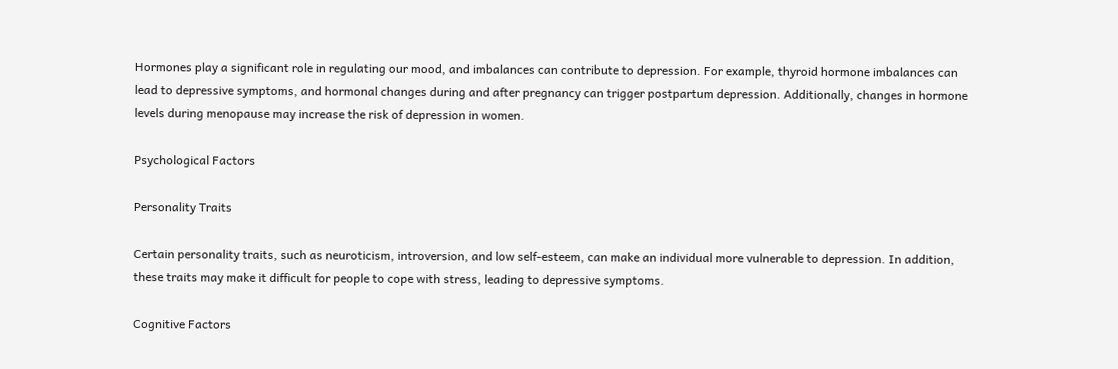Hormones play a significant role in regulating our mood, and imbalances can contribute to depression. For example, thyroid hormone imbalances can lead to depressive symptoms, and hormonal changes during and after pregnancy can trigger postpartum depression. Additionally, changes in hormone levels during menopause may increase the risk of depression in women.

Psychological Factors

Personality Traits

Certain personality traits, such as neuroticism, introversion, and low self-esteem, can make an individual more vulnerable to depression. In addition, these traits may make it difficult for people to cope with stress, leading to depressive symptoms.

Cognitive Factors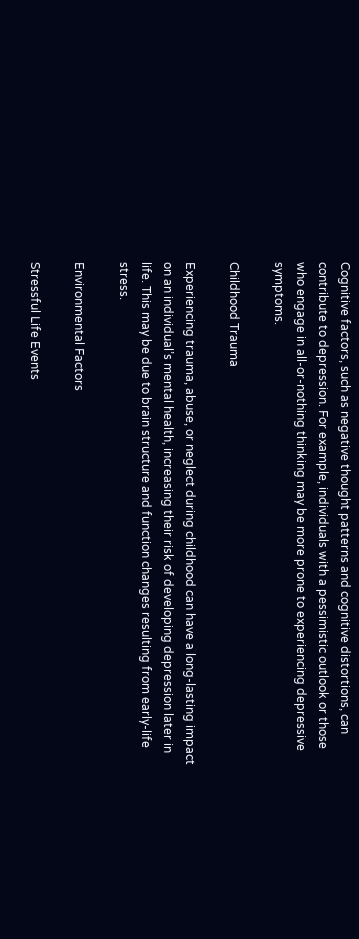Cognitive factors, such as negative thought patterns and cognitive distortions, can contribute to depression. For example, individuals with a pessimistic outlook or those who engage in all-or-nothing thinking may be more prone to experiencing depressive symptoms.

Childhood Trauma

Experiencing trauma, abuse, or neglect during childhood can have a long-lasting impact on an individual’s mental health, increasing their risk of developing depression later in life. This may be due to brain structure and function changes resulting from early-life stress.

Environmental Factors

Stressful Life Events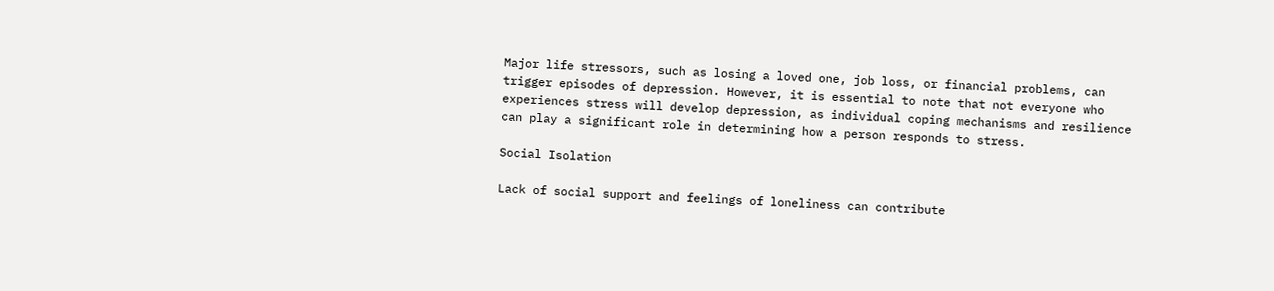Major life stressors, such as losing a loved one, job loss, or financial problems, can trigger episodes of depression. However, it is essential to note that not everyone who experiences stress will develop depression, as individual coping mechanisms and resilience can play a significant role in determining how a person responds to stress.

Social Isolation

Lack of social support and feelings of loneliness can contribute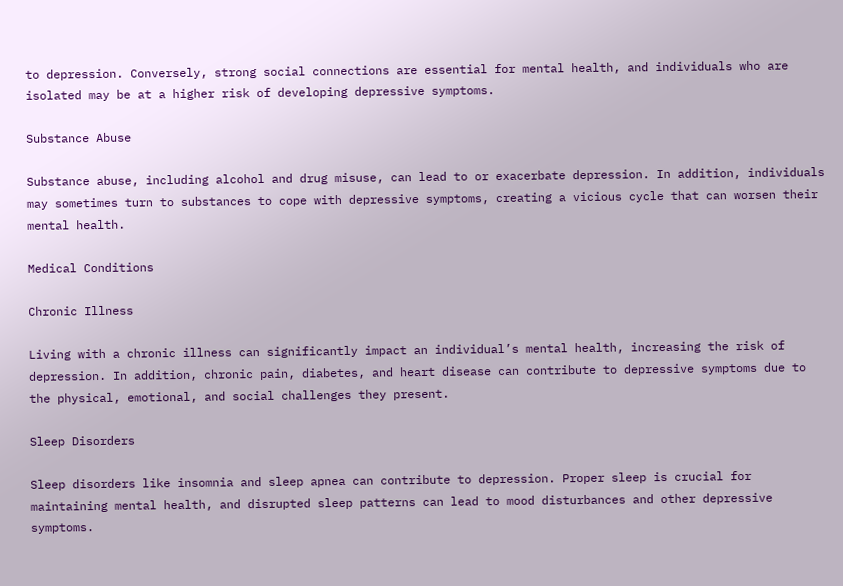to depression. Conversely, strong social connections are essential for mental health, and individuals who are isolated may be at a higher risk of developing depressive symptoms.

Substance Abuse

Substance abuse, including alcohol and drug misuse, can lead to or exacerbate depression. In addition, individuals may sometimes turn to substances to cope with depressive symptoms, creating a vicious cycle that can worsen their mental health.

Medical Conditions

Chronic Illness

Living with a chronic illness can significantly impact an individual’s mental health, increasing the risk of depression. In addition, chronic pain, diabetes, and heart disease can contribute to depressive symptoms due to the physical, emotional, and social challenges they present.

Sleep Disorders

Sleep disorders like insomnia and sleep apnea can contribute to depression. Proper sleep is crucial for maintaining mental health, and disrupted sleep patterns can lead to mood disturbances and other depressive symptoms.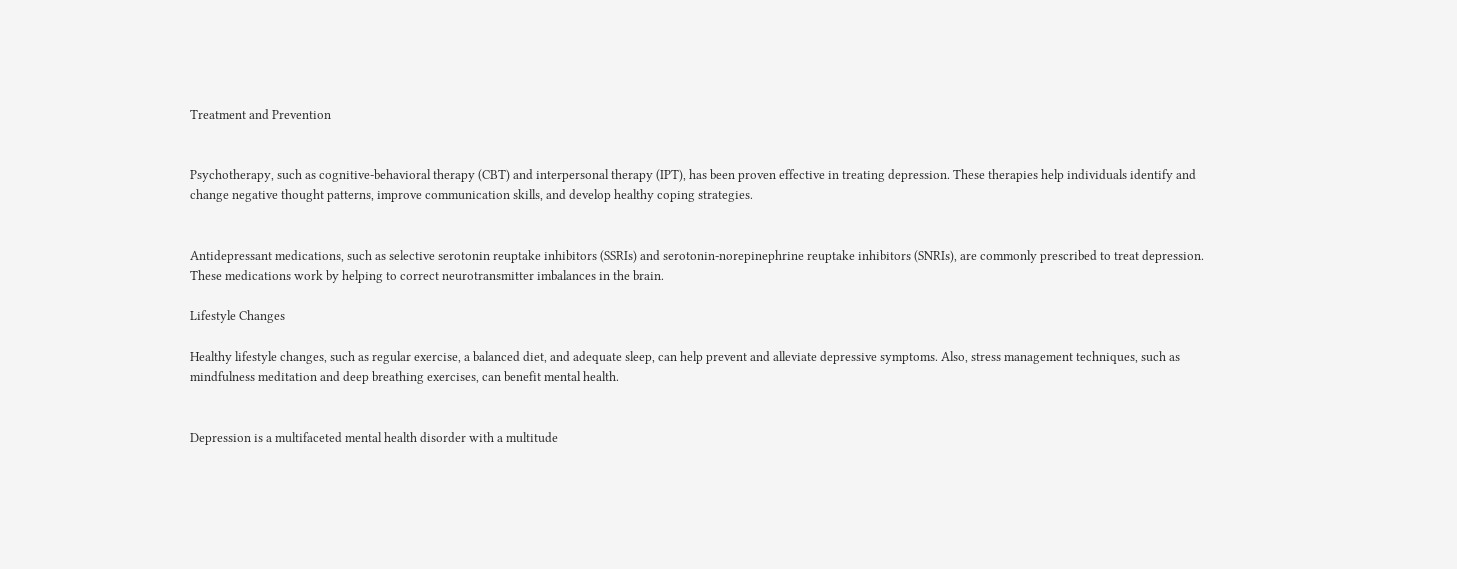Treatment and Prevention


Psychotherapy, such as cognitive-behavioral therapy (CBT) and interpersonal therapy (IPT), has been proven effective in treating depression. These therapies help individuals identify and change negative thought patterns, improve communication skills, and develop healthy coping strategies.


Antidepressant medications, such as selective serotonin reuptake inhibitors (SSRIs) and serotonin-norepinephrine reuptake inhibitors (SNRIs), are commonly prescribed to treat depression. These medications work by helping to correct neurotransmitter imbalances in the brain.

Lifestyle Changes

Healthy lifestyle changes, such as regular exercise, a balanced diet, and adequate sleep, can help prevent and alleviate depressive symptoms. Also, stress management techniques, such as mindfulness meditation and deep breathing exercises, can benefit mental health.


Depression is a multifaceted mental health disorder with a multitude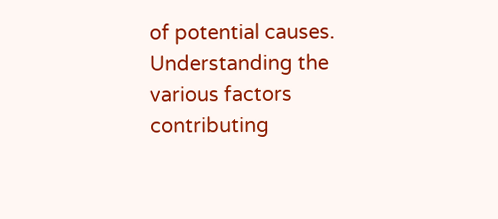of potential causes. Understanding the various factors contributing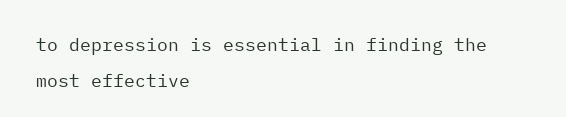to depression is essential in finding the most effective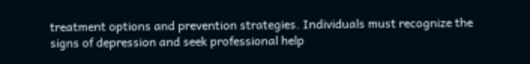treatment options and prevention strategies. Individuals must recognize the signs of depression and seek professional help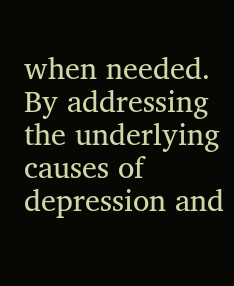when needed. By addressing the underlying causes of depression and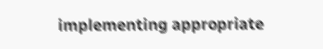implementing appropriate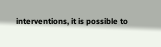interventions, it is possible to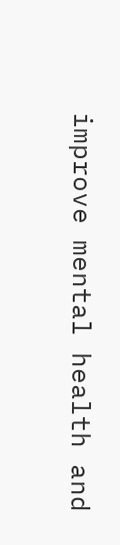improve mental health and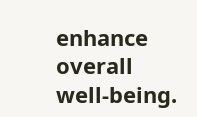enhance overall well-being.